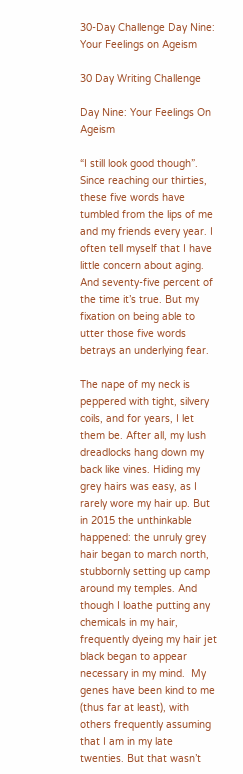30-Day Challenge Day Nine: Your Feelings on Ageism

30 Day Writing Challenge

Day Nine: Your Feelings On Ageism

“I still look good though”. Since reaching our thirties, these five words have tumbled from the lips of me and my friends every year. I often tell myself that I have little concern about aging. And seventy-five percent of the time it’s true. But my fixation on being able to utter those five words betrays an underlying fear.

The nape of my neck is peppered with tight, silvery coils, and for years, I let them be. After all, my lush dreadlocks hang down my back like vines. Hiding my grey hairs was easy, as I rarely wore my hair up. But in 2015 the unthinkable happened: the unruly grey hair began to march north, stubbornly setting up camp around my temples. And though I loathe putting any chemicals in my hair, frequently dyeing my hair jet black began to appear necessary in my mind.  My genes have been kind to me (thus far at least), with others frequently assuming that I am in my late twenties. But that wasn’t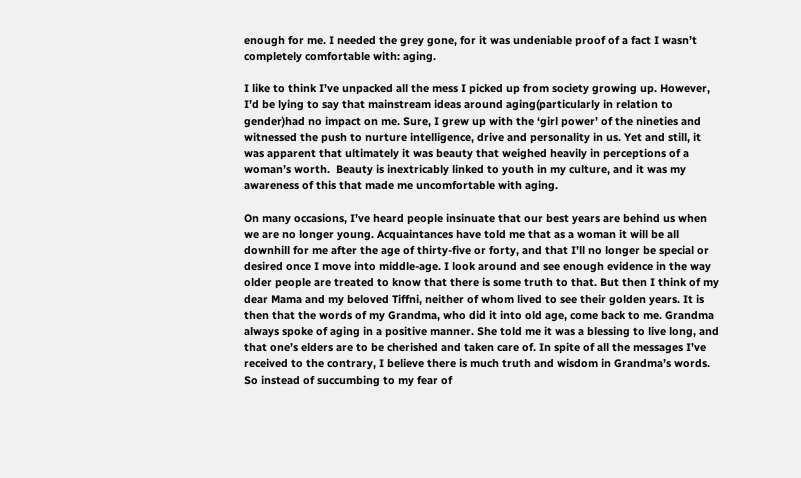enough for me. I needed the grey gone, for it was undeniable proof of a fact I wasn’t completely comfortable with: aging.

I like to think I’ve unpacked all the mess I picked up from society growing up. However, I’d be lying to say that mainstream ideas around aging(particularly in relation to gender)had no impact on me. Sure, I grew up with the ‘girl power’ of the nineties and witnessed the push to nurture intelligence, drive and personality in us. Yet and still, it was apparent that ultimately it was beauty that weighed heavily in perceptions of a woman’s worth.  Beauty is inextricably linked to youth in my culture, and it was my awareness of this that made me uncomfortable with aging.

On many occasions, I’ve heard people insinuate that our best years are behind us when we are no longer young. Acquaintances have told me that as a woman it will be all downhill for me after the age of thirty-five or forty, and that I’ll no longer be special or desired once I move into middle-age. I look around and see enough evidence in the way older people are treated to know that there is some truth to that. But then I think of my dear Mama and my beloved Tiffni, neither of whom lived to see their golden years. It is then that the words of my Grandma, who did it into old age, come back to me. Grandma always spoke of aging in a positive manner. She told me it was a blessing to live long, and that one’s elders are to be cherished and taken care of. In spite of all the messages I’ve received to the contrary, I believe there is much truth and wisdom in Grandma’s words. So instead of succumbing to my fear of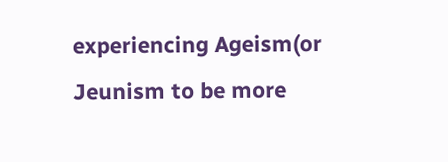experiencing Ageism(or Jeunism to be more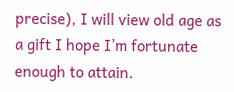precise), I will view old age as a gift I hope I’m fortunate enough to attain.